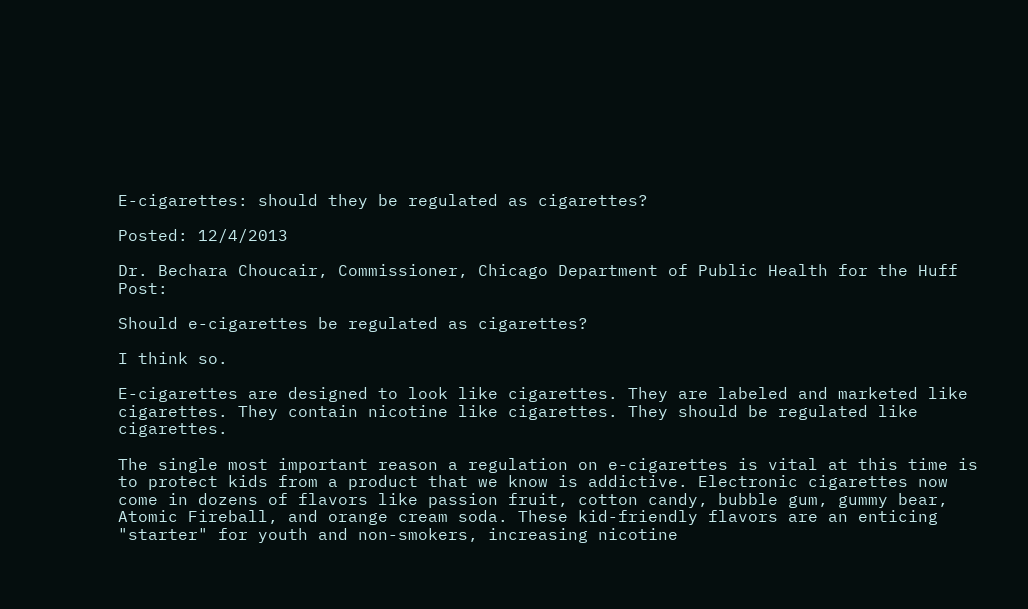E-cigarettes: should they be regulated as cigarettes?

Posted: 12/4/2013

Dr. Bechara Choucair, Commissioner, Chicago Department of Public Health for the Huff Post:

Should e-cigarettes be regulated as cigarettes?

I think so.

E-cigarettes are designed to look like cigarettes. They are labeled and marketed like cigarettes. They contain nicotine like cigarettes. They should be regulated like cigarettes.

The single most important reason a regulation on e-cigarettes is vital at this time is to protect kids from a product that we know is addictive. Electronic cigarettes now come in dozens of flavors like passion fruit, cotton candy, bubble gum, gummy bear, Atomic Fireball, and orange cream soda. These kid-friendly flavors are an enticing "starter" for youth and non-smokers, increasing nicotine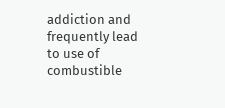addiction and frequently lead to use of combustible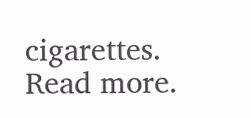cigarettes. Read more.